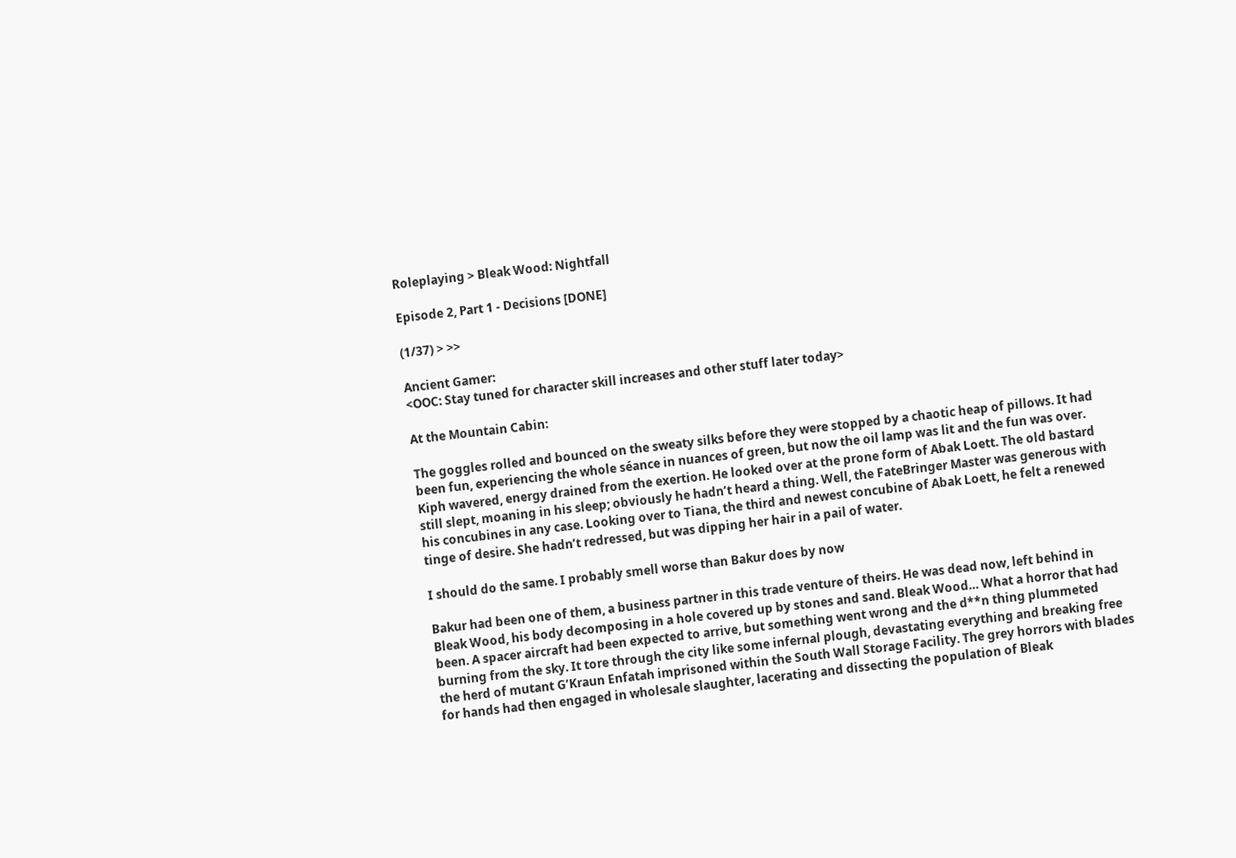Roleplaying > Bleak Wood: Nightfall

Episode 2, Part 1 - Decisions [DONE]

(1/37) > >>

Ancient Gamer:
<OOC: Stay tuned for character skill increases and other stuff later today>

At the Mountain Cabin:

The goggles rolled and bounced on the sweaty silks before they were stopped by a chaotic heap of pillows. It had been fun, experiencing the whole séance in nuances of green, but now the oil lamp was lit and the fun was over. Kiph wavered, energy drained from the exertion. He looked over at the prone form of Abak Loett. The old bastard still slept, moaning in his sleep; obviously he hadn’t heard a thing. Well, the FateBringer Master was generous with his concubines in any case. Looking over to Tiana, the third and newest concubine of Abak Loett, he felt a renewed tinge of desire. She hadn’t redressed, but was dipping her hair in a pail of water.

I should do the same. I probably smell worse than Bakur does by now

Bakur had been one of them, a business partner in this trade venture of theirs. He was dead now, left behind in Bleak Wood, his body decomposing in a hole covered up by stones and sand. Bleak Wood… What a horror that had been. A spacer aircraft had been expected to arrive, but something went wrong and the d**n thing plummeted burning from the sky. It tore through the city like some infernal plough, devastating everything and breaking free the herd of mutant G’Kraun Enfatah imprisoned within the South Wall Storage Facility. The grey horrors with blades for hands had then engaged in wholesale slaughter, lacerating and dissecting the population of Bleak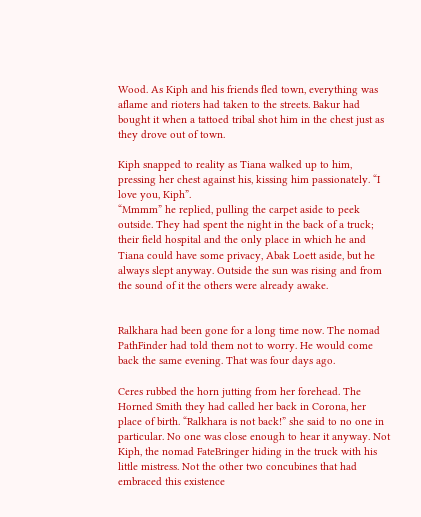Wood. As Kiph and his friends fled town, everything was aflame and rioters had taken to the streets. Bakur had bought it when a tattoed tribal shot him in the chest just as they drove out of town.

Kiph snapped to reality as Tiana walked up to him, pressing her chest against his, kissing him passionately. “I love you, Kiph”.
“Mmmm” he replied, pulling the carpet aside to peek outside. They had spent the night in the back of a truck; their field hospital and the only place in which he and Tiana could have some privacy, Abak Loett aside, but he always slept anyway. Outside the sun was rising and from the sound of it the others were already awake.


Ralkhara had been gone for a long time now. The nomad PathFinder had told them not to worry. He would come back the same evening. That was four days ago.

Ceres rubbed the horn jutting from her forehead. The Horned Smith they had called her back in Corona, her place of birth. “Ralkhara is not back!” she said to no one in particular. No one was close enough to hear it anyway. Not Kiph, the nomad FateBringer hiding in the truck with his little mistress. Not the other two concubines that had embraced this existence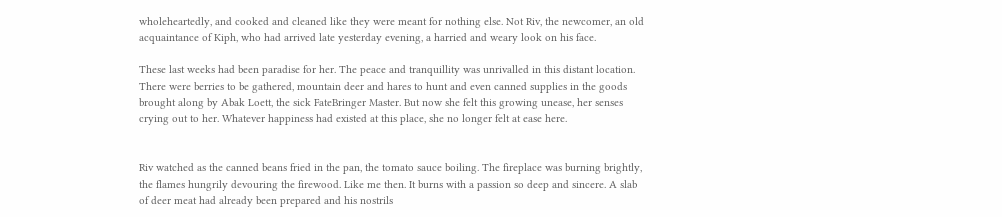wholeheartedly, and cooked and cleaned like they were meant for nothing else. Not Riv, the newcomer, an old acquaintance of Kiph, who had arrived late yesterday evening, a harried and weary look on his face.

These last weeks had been paradise for her. The peace and tranquillity was unrivalled in this distant location. There were berries to be gathered, mountain deer and hares to hunt and even canned supplies in the goods brought along by Abak Loett, the sick FateBringer Master. But now she felt this growing unease, her senses crying out to her. Whatever happiness had existed at this place, she no longer felt at ease here.


Riv watched as the canned beans fried in the pan, the tomato sauce boiling. The fireplace was burning brightly, the flames hungrily devouring the firewood. Like me then. It burns with a passion so deep and sincere. A slab of deer meat had already been prepared and his nostrils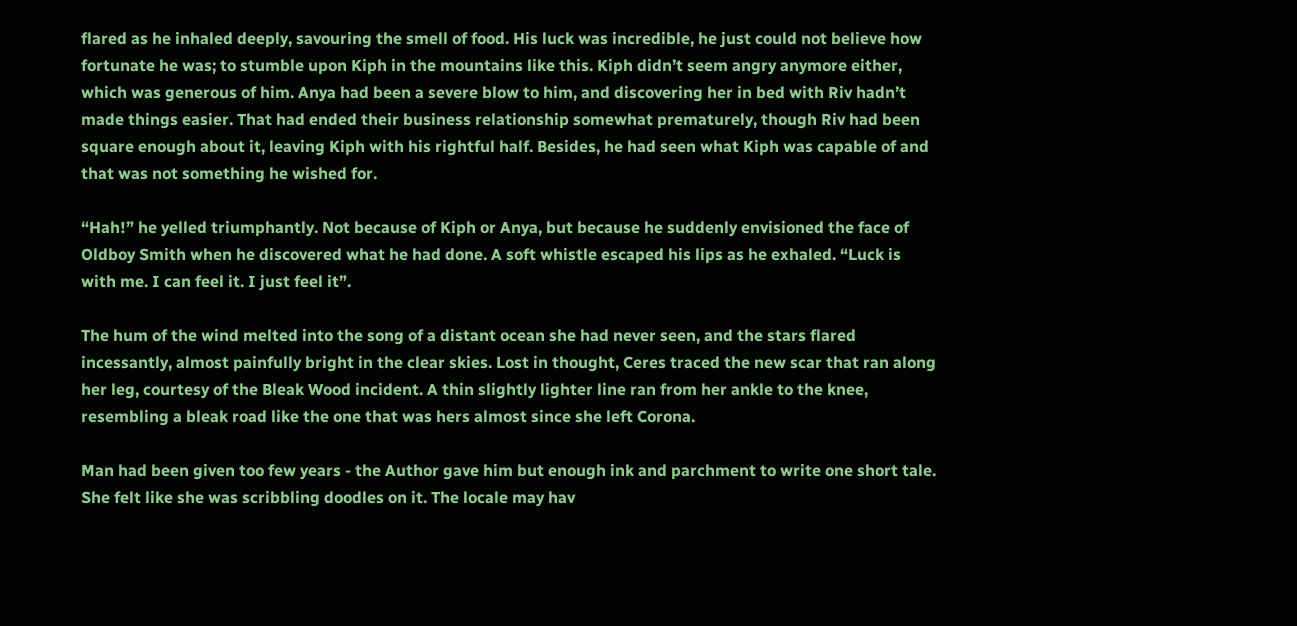flared as he inhaled deeply, savouring the smell of food. His luck was incredible, he just could not believe how fortunate he was; to stumble upon Kiph in the mountains like this. Kiph didn’t seem angry anymore either, which was generous of him. Anya had been a severe blow to him, and discovering her in bed with Riv hadn’t made things easier. That had ended their business relationship somewhat prematurely, though Riv had been square enough about it, leaving Kiph with his rightful half. Besides, he had seen what Kiph was capable of and that was not something he wished for.

“Hah!” he yelled triumphantly. Not because of Kiph or Anya, but because he suddenly envisioned the face of Oldboy Smith when he discovered what he had done. A soft whistle escaped his lips as he exhaled. “Luck is with me. I can feel it. I just feel it”.

The hum of the wind melted into the song of a distant ocean she had never seen, and the stars flared incessantly, almost painfully bright in the clear skies. Lost in thought, Ceres traced the new scar that ran along her leg, courtesy of the Bleak Wood incident. A thin slightly lighter line ran from her ankle to the knee, resembling a bleak road like the one that was hers almost since she left Corona.

Man had been given too few years - the Author gave him but enough ink and parchment to write one short tale. She felt like she was scribbling doodles on it. The locale may hav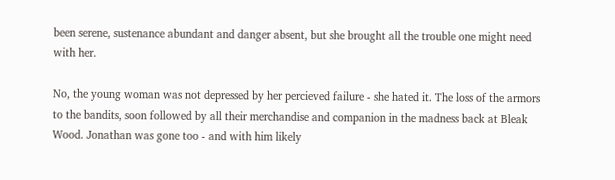been serene, sustenance abundant and danger absent, but she brought all the trouble one might need with her.

No, the young woman was not depressed by her percieved failure - she hated it. The loss of the armors to the bandits, soon followed by all their merchandise and companion in the madness back at Bleak Wood. Jonathan was gone too - and with him likely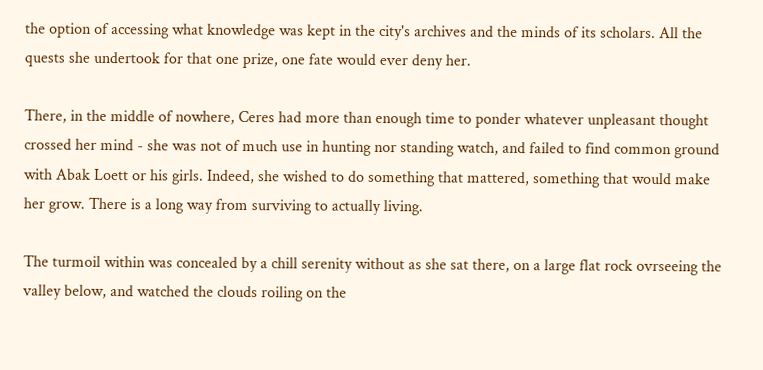the option of accessing what knowledge was kept in the city's archives and the minds of its scholars. All the quests she undertook for that one prize, one fate would ever deny her.

There, in the middle of nowhere, Ceres had more than enough time to ponder whatever unpleasant thought crossed her mind - she was not of much use in hunting nor standing watch, and failed to find common ground with Abak Loett or his girls. Indeed, she wished to do something that mattered, something that would make her grow. There is a long way from surviving to actually living.

The turmoil within was concealed by a chill serenity without as she sat there, on a large flat rock ovrseeing the valley below, and watched the clouds roiling on the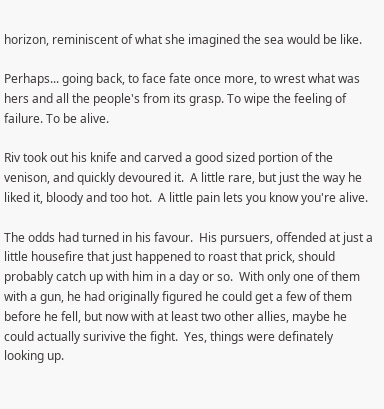horizon, reminiscent of what she imagined the sea would be like.

Perhaps... going back, to face fate once more, to wrest what was hers and all the people's from its grasp. To wipe the feeling of failure. To be alive.

Riv took out his knife and carved a good sized portion of the venison, and quickly devoured it.  A little rare, but just the way he liked it, bloody and too hot.  A little pain lets you know you're alive.

The odds had turned in his favour.  His pursuers, offended at just a little housefire that just happened to roast that prick, should probably catch up with him in a day or so.  With only one of them with a gun, he had originally figured he could get a few of them before he fell, but now with at least two other allies, maybe he could actually surivive the fight.  Yes, things were definately looking up.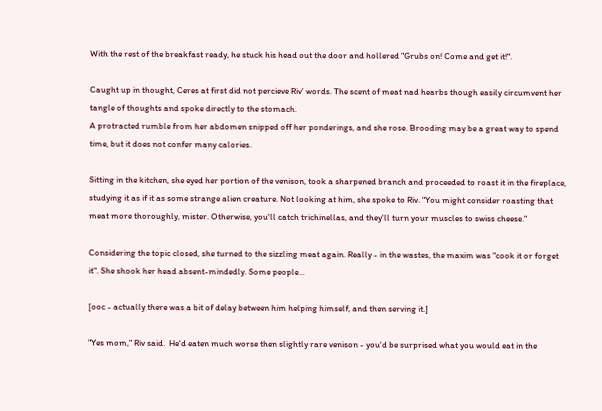With the rest of the breakfast ready, he stuck his head out the door and hollered "Grubs on! Come and get it!".

Caught up in thought, Ceres at first did not percieve Riv' words. The scent of meat nad hearbs though easily circumvent her tangle of thoughts and spoke directly to the stomach.
A protracted rumble from her abdomen snipped off her ponderings, and she rose. Brooding may be a great way to spend time, but it does not confer many calories.

Sitting in the kitchen, she eyed her portion of the venison, took a sharpened branch and proceeded to roast it in the fireplace, studying it as if it as some strange alien creature. Not looking at him, she spoke to Riv. "You might consider roasting that meat more thoroughly, mister. Otherwise, you'll catch trichinellas, and they'll turn your muscles to swiss cheese."

Considering the topic closed, she turned to the sizzling meat again. Really - in the wastes, the maxim was "cook it or forget it". She shook her head absent-mindedly. Some people...

[ooc - actually there was a bit of delay between him helping himself, and then serving it.]

"Yes mom," Riv said.  He'd eaten much worse then slightly rare venison - you'd be surprised what you would eat in the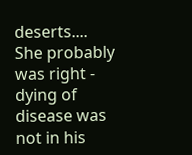deserts....
She probably was right - dying of disease was not in his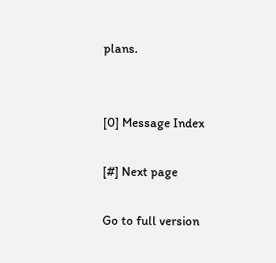plans.


[0] Message Index

[#] Next page

Go to full version